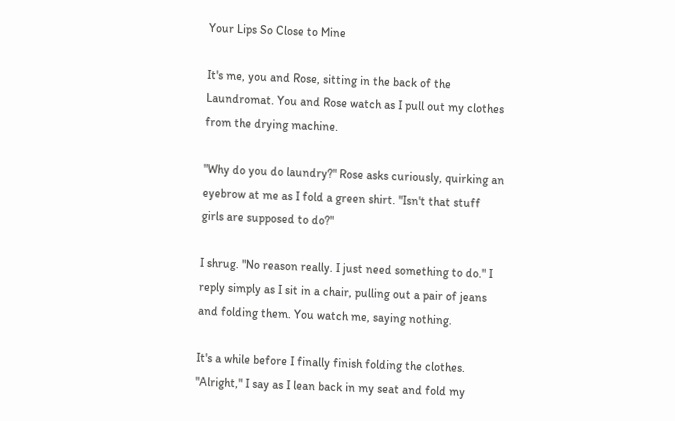Your Lips So Close to Mine

It's me, you and Rose, sitting in the back of the Laundromat. You and Rose watch as I pull out my clothes from the drying machine.

"Why do you do laundry?" Rose asks curiously, quirking an eyebrow at me as I fold a green shirt. "Isn't that stuff girls are supposed to do?"

I shrug. "No reason really. I just need something to do." I reply simply as I sit in a chair, pulling out a pair of jeans and folding them. You watch me, saying nothing.

It's a while before I finally finish folding the clothes. "Alright," I say as I lean back in my seat and fold my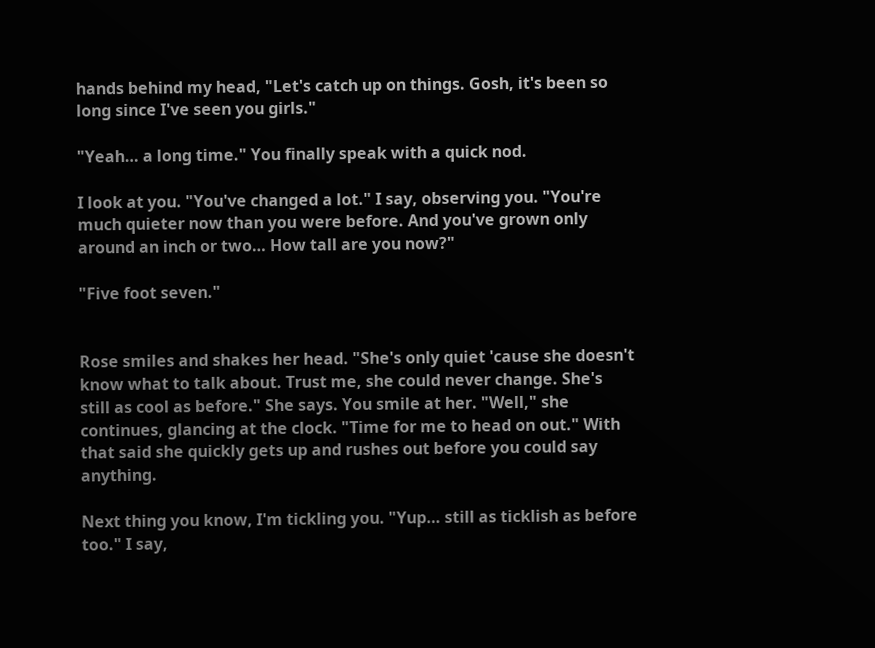hands behind my head, "Let's catch up on things. Gosh, it's been so long since I've seen you girls."

"Yeah… a long time." You finally speak with a quick nod.

I look at you. "You've changed a lot." I say, observing you. "You're much quieter now than you were before. And you've grown only around an inch or two… How tall are you now?"

"Five foot seven."


Rose smiles and shakes her head. "She's only quiet 'cause she doesn't know what to talk about. Trust me, she could never change. She's still as cool as before." She says. You smile at her. "Well," she continues, glancing at the clock. "Time for me to head on out." With that said she quickly gets up and rushes out before you could say anything.

Next thing you know, I'm tickling you. "Yup… still as ticklish as before too." I say,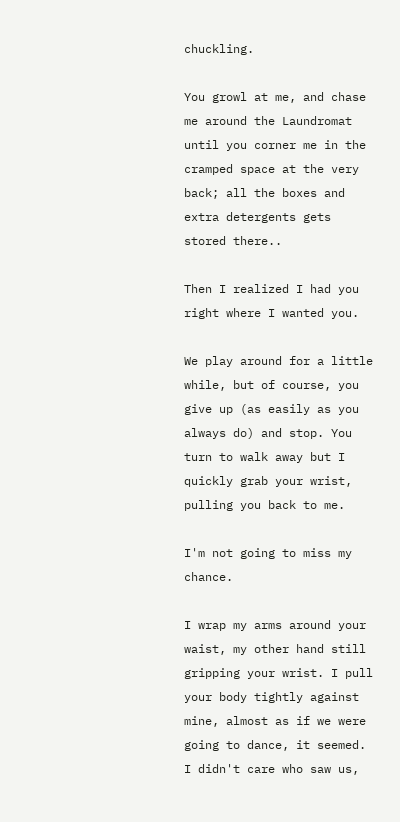chuckling.

You growl at me, and chase me around the Laundromat until you corner me in the cramped space at the very back; all the boxes and extra detergents gets stored there..

Then I realized I had you right where I wanted you.

We play around for a little while, but of course, you give up (as easily as you always do) and stop. You turn to walk away but I quickly grab your wrist, pulling you back to me.

I'm not going to miss my chance.

I wrap my arms around your waist, my other hand still gripping your wrist. I pull your body tightly against mine, almost as if we were going to dance, it seemed. I didn't care who saw us,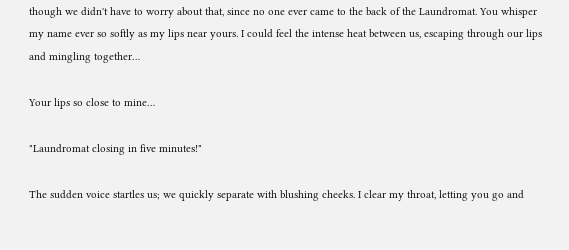though we didn't have to worry about that, since no one ever came to the back of the Laundromat. You whisper my name ever so softly as my lips near yours. I could feel the intense heat between us, escaping through our lips and mingling together…

Your lips so close to mine…

"Laundromat closing in five minutes!"

The sudden voice startles us; we quickly separate with blushing cheeks. I clear my throat, letting you go and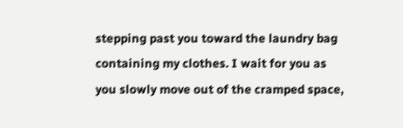stepping past you toward the laundry bag containing my clothes. I wait for you as you slowly move out of the cramped space,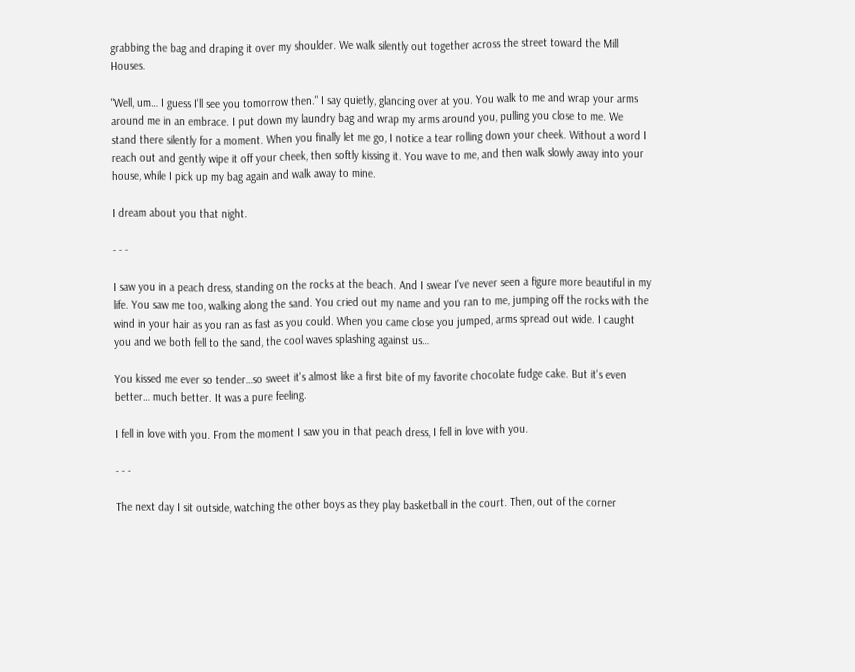grabbing the bag and draping it over my shoulder. We walk silently out together across the street toward the Mill Houses.

"Well, um… I guess I'll see you tomorrow then." I say quietly, glancing over at you. You walk to me and wrap your arms around me in an embrace. I put down my laundry bag and wrap my arms around you, pulling you close to me. We stand there silently for a moment. When you finally let me go, I notice a tear rolling down your cheek. Without a word I reach out and gently wipe it off your cheek, then softly kissing it. You wave to me, and then walk slowly away into your house, while I pick up my bag again and walk away to mine.

I dream about you that night.

- - -

I saw you in a peach dress, standing on the rocks at the beach. And I swear I've never seen a figure more beautiful in my life. You saw me too, walking along the sand. You cried out my name and you ran to me, jumping off the rocks with the wind in your hair as you ran as fast as you could. When you came close you jumped, arms spread out wide. I caught you and we both fell to the sand, the cool waves splashing against us…

You kissed me ever so tender…so sweet it's almost like a first bite of my favorite chocolate fudge cake. But it's even better… much better. It was a pure feeling.

I fell in love with you. From the moment I saw you in that peach dress, I fell in love with you.

- - -

The next day I sit outside, watching the other boys as they play basketball in the court. Then, out of the corner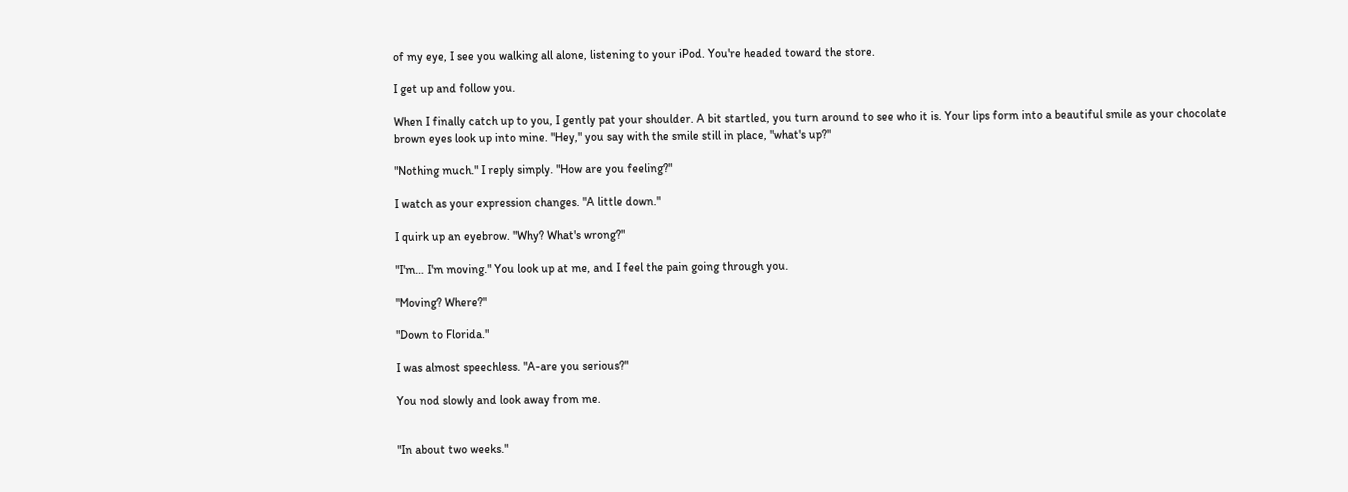of my eye, I see you walking all alone, listening to your iPod. You're headed toward the store.

I get up and follow you.

When I finally catch up to you, I gently pat your shoulder. A bit startled, you turn around to see who it is. Your lips form into a beautiful smile as your chocolate brown eyes look up into mine. "Hey," you say with the smile still in place, "what's up?"

"Nothing much." I reply simply. "How are you feeling?"

I watch as your expression changes. "A little down."

I quirk up an eyebrow. "Why? What's wrong?"

"I'm… I'm moving." You look up at me, and I feel the pain going through you.

"Moving? Where?"

"Down to Florida."

I was almost speechless. "A-are you serious?"

You nod slowly and look away from me.


"In about two weeks."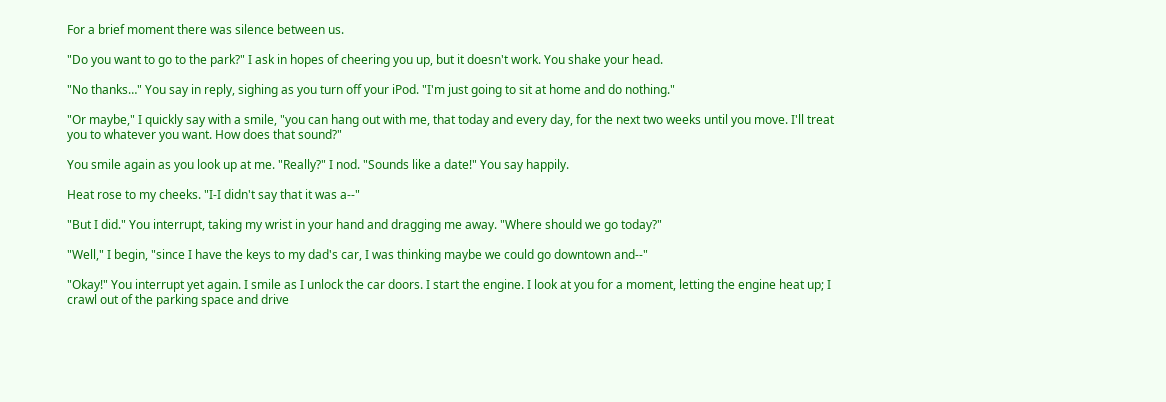For a brief moment there was silence between us.

"Do you want to go to the park?" I ask in hopes of cheering you up, but it doesn't work. You shake your head.

"No thanks…" You say in reply, sighing as you turn off your iPod. "I'm just going to sit at home and do nothing."

"Or maybe," I quickly say with a smile, "you can hang out with me, that today and every day, for the next two weeks until you move. I'll treat you to whatever you want. How does that sound?"

You smile again as you look up at me. "Really?" I nod. "Sounds like a date!" You say happily.

Heat rose to my cheeks. "I-I didn't say that it was a--"

"But I did." You interrupt, taking my wrist in your hand and dragging me away. "Where should we go today?"

"Well," I begin, "since I have the keys to my dad's car, I was thinking maybe we could go downtown and--"

"Okay!" You interrupt yet again. I smile as I unlock the car doors. I start the engine. I look at you for a moment, letting the engine heat up; I crawl out of the parking space and drive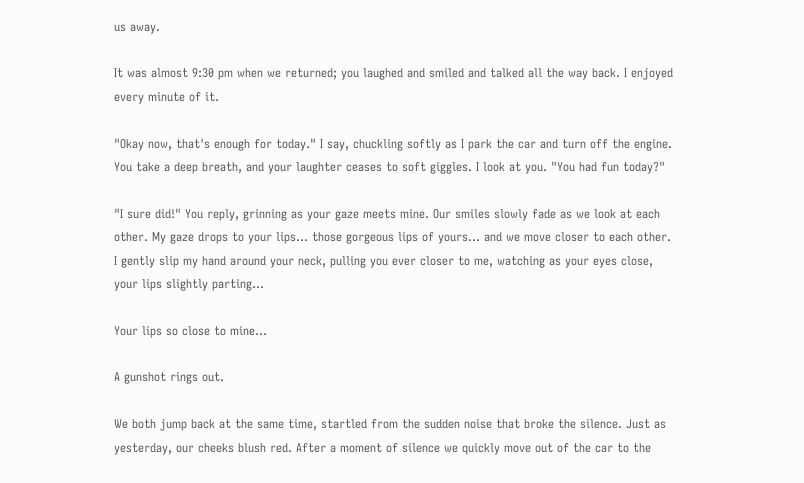us away.

It was almost 9:30 pm when we returned; you laughed and smiled and talked all the way back. I enjoyed every minute of it.

"Okay now, that's enough for today." I say, chuckling softly as I park the car and turn off the engine. You take a deep breath, and your laughter ceases to soft giggles. I look at you. "You had fun today?"

"I sure did!" You reply, grinning as your gaze meets mine. Our smiles slowly fade as we look at each other. My gaze drops to your lips… those gorgeous lips of yours… and we move closer to each other. I gently slip my hand around your neck, pulling you ever closer to me, watching as your eyes close, your lips slightly parting…

Your lips so close to mine…

A gunshot rings out.

We both jump back at the same time, startled from the sudden noise that broke the silence. Just as yesterday, our cheeks blush red. After a moment of silence we quickly move out of the car to the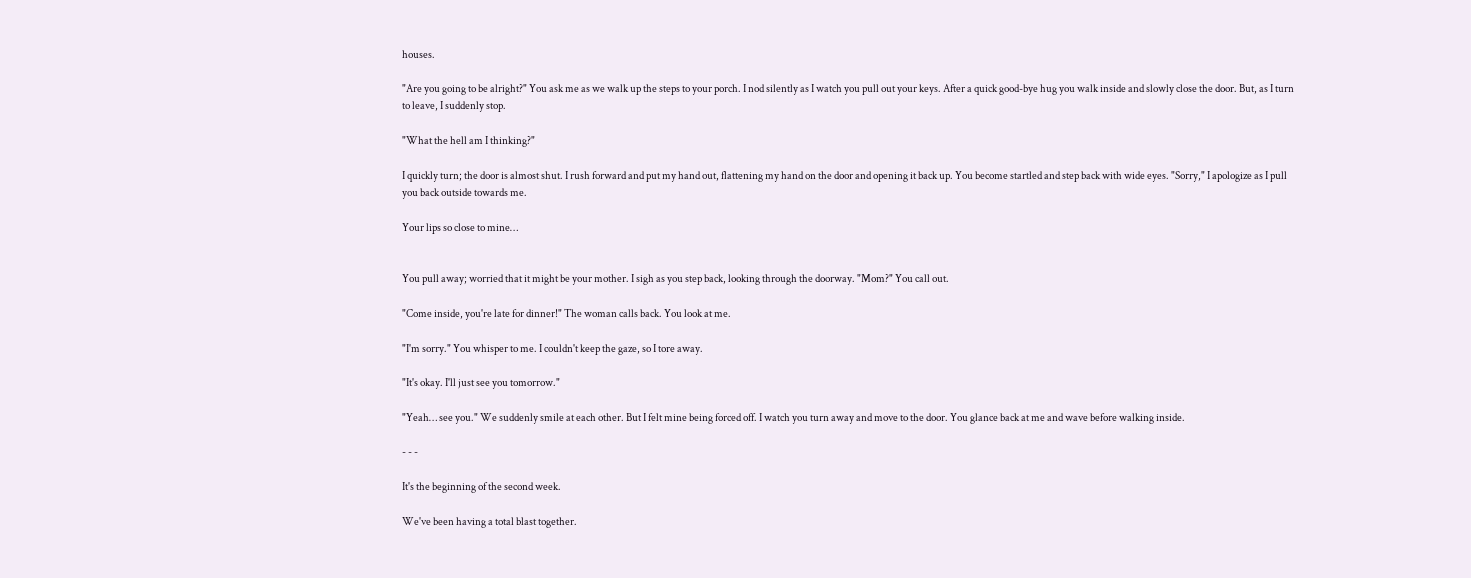houses.

"Are you going to be alright?" You ask me as we walk up the steps to your porch. I nod silently as I watch you pull out your keys. After a quick good-bye hug you walk inside and slowly close the door. But, as I turn to leave, I suddenly stop.

"What the hell am I thinking?"

I quickly turn; the door is almost shut. I rush forward and put my hand out, flattening my hand on the door and opening it back up. You become startled and step back with wide eyes. "Sorry," I apologize as I pull you back outside towards me.

Your lips so close to mine…


You pull away; worried that it might be your mother. I sigh as you step back, looking through the doorway. "Mom?" You call out.

"Come inside, you're late for dinner!" The woman calls back. You look at me.

"I'm sorry." You whisper to me. I couldn't keep the gaze, so I tore away.

"It's okay. I'll just see you tomorrow."

"Yeah… see you." We suddenly smile at each other. But I felt mine being forced off. I watch you turn away and move to the door. You glance back at me and wave before walking inside.

- - -

It's the beginning of the second week.

We've been having a total blast together.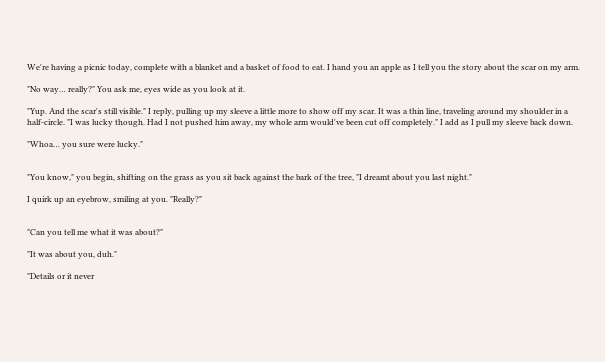We're having a picnic today, complete with a blanket and a basket of food to eat. I hand you an apple as I tell you the story about the scar on my arm.

"No way… really?" You ask me, eyes wide as you look at it.

"Yup. And the scar's still visible." I reply, pulling up my sleeve a little more to show off my scar. It was a thin line, traveling around my shoulder in a half-circle. "I was lucky though. Had I not pushed him away, my whole arm would've been cut off completely." I add as I pull my sleeve back down.

"Whoa… you sure were lucky."


"You know," you begin, shifting on the grass as you sit back against the bark of the tree, "I dreamt about you last night."

I quirk up an eyebrow, smiling at you. "Really?"


"Can you tell me what it was about?"

"It was about you, duh."

"Details or it never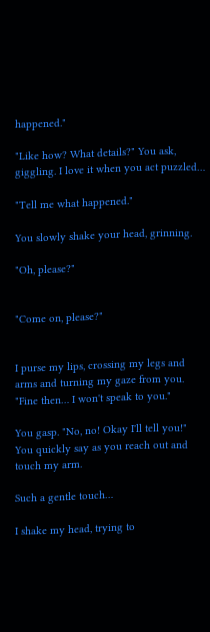happened."

"Like how? What details?" You ask, giggling. I love it when you act puzzled…

"Tell me what happened."

You slowly shake your head, grinning.

"Oh, please?"


"Come on, please?"


I purse my lips, crossing my legs and arms and turning my gaze from you. "Fine then… I won't speak to you."

You gasp. "No, no! Okay I'll tell you!" You quickly say as you reach out and touch my arm.

Such a gentle touch…

I shake my head, trying to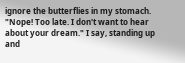ignore the butterflies in my stomach. "Nope! Too late. I don't want to hear about your dream." I say, standing up and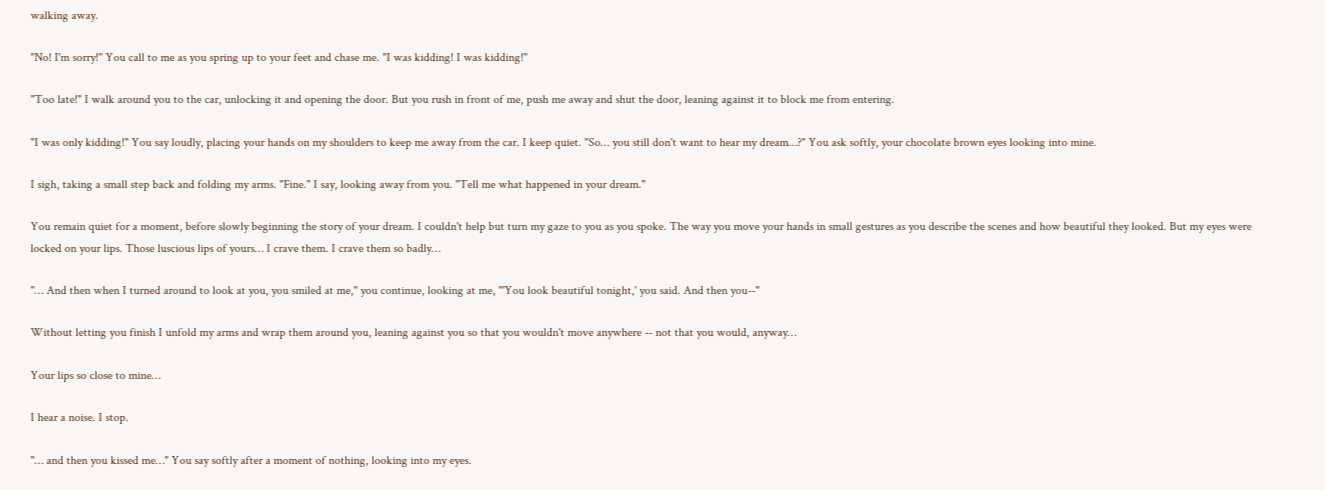walking away.

"No! I'm sorry!" You call to me as you spring up to your feet and chase me. "I was kidding! I was kidding!"

"Too late!" I walk around you to the car, unlocking it and opening the door. But you rush in front of me, push me away and shut the door, leaning against it to block me from entering.

"I was only kidding!" You say loudly, placing your hands on my shoulders to keep me away from the car. I keep quiet. "So… you still don't want to hear my dream…?" You ask softly, your chocolate brown eyes looking into mine.

I sigh, taking a small step back and folding my arms. "Fine." I say, looking away from you. "Tell me what happened in your dream."

You remain quiet for a moment, before slowly beginning the story of your dream. I couldn't help but turn my gaze to you as you spoke. The way you move your hands in small gestures as you describe the scenes and how beautiful they looked. But my eyes were locked on your lips. Those luscious lips of yours… I crave them. I crave them so badly…

"… And then when I turned around to look at you, you smiled at me," you continue, looking at me, "'You look beautiful tonight,' you said. And then you--"

Without letting you finish I unfold my arms and wrap them around you, leaning against you so that you wouldn't move anywhere -- not that you would, anyway…

Your lips so close to mine…

I hear a noise. I stop.

"… and then you kissed me…" You say softly after a moment of nothing, looking into my eyes.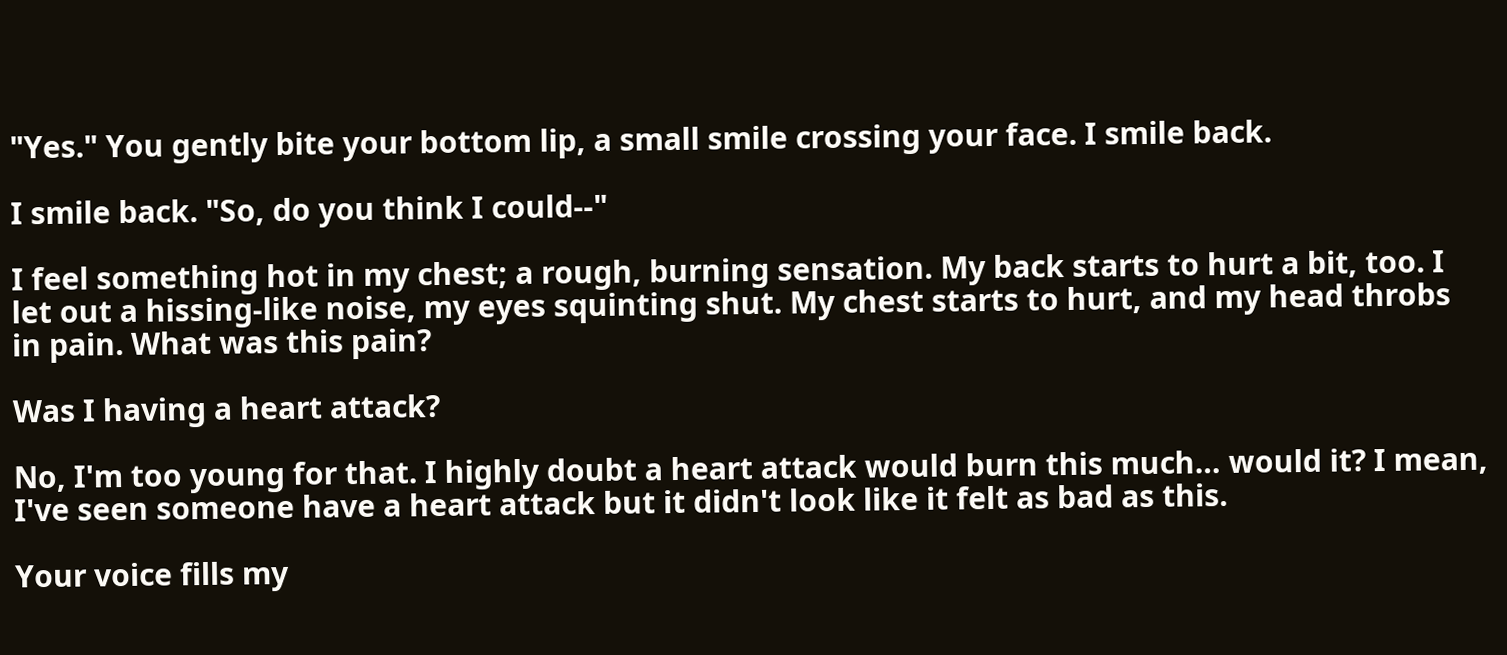"Yes." You gently bite your bottom lip, a small smile crossing your face. I smile back.

I smile back. "So, do you think I could--"

I feel something hot in my chest; a rough, burning sensation. My back starts to hurt a bit, too. I let out a hissing-like noise, my eyes squinting shut. My chest starts to hurt, and my head throbs in pain. What was this pain?

Was I having a heart attack?

No, I'm too young for that. I highly doubt a heart attack would burn this much… would it? I mean, I've seen someone have a heart attack but it didn't look like it felt as bad as this.

Your voice fills my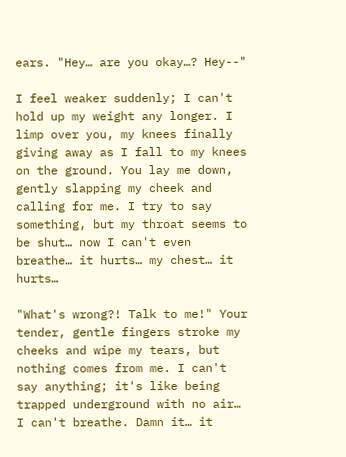ears. "Hey… are you okay…? Hey--"

I feel weaker suddenly; I can't hold up my weight any longer. I limp over you, my knees finally giving away as I fall to my knees on the ground. You lay me down, gently slapping my cheek and calling for me. I try to say something, but my throat seems to be shut… now I can't even breathe… it hurts… my chest… it hurts…

"What's wrong?! Talk to me!" Your tender, gentle fingers stroke my cheeks and wipe my tears, but nothing comes from me. I can't say anything; it's like being trapped underground with no air… I can't breathe. Damn it… it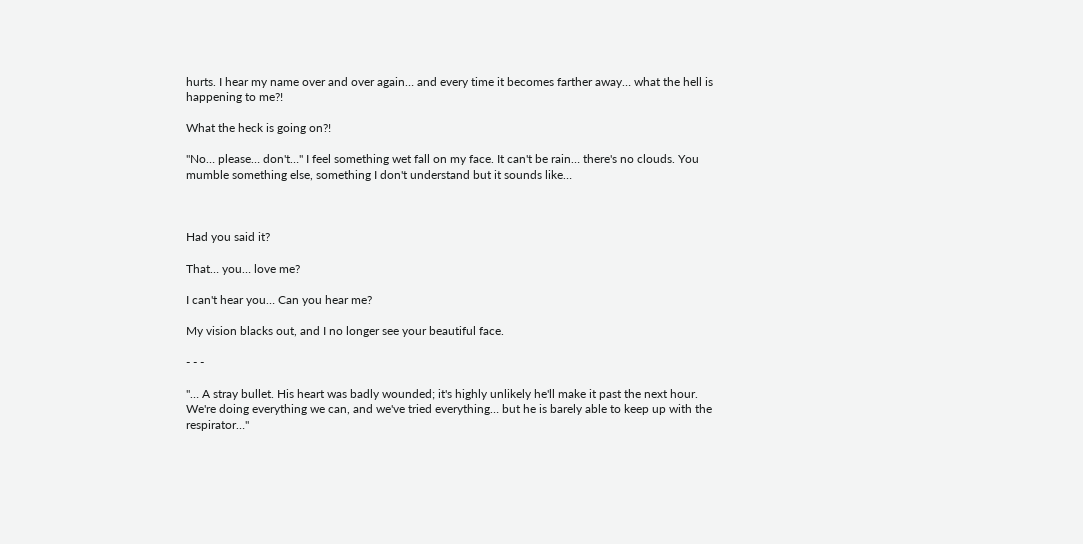hurts. I hear my name over and over again… and every time it becomes farther away… what the hell is happening to me?!

What the heck is going on?!

"No… please… don't…" I feel something wet fall on my face. It can't be rain… there's no clouds. You mumble something else, something I don't understand but it sounds like…



Had you said it?

That… you… love me?

I can't hear you… Can you hear me?

My vision blacks out, and I no longer see your beautiful face.

- - -

"… A stray bullet. His heart was badly wounded; it's highly unlikely he'll make it past the next hour. We're doing everything we can, and we've tried everything… but he is barely able to keep up with the respirator…"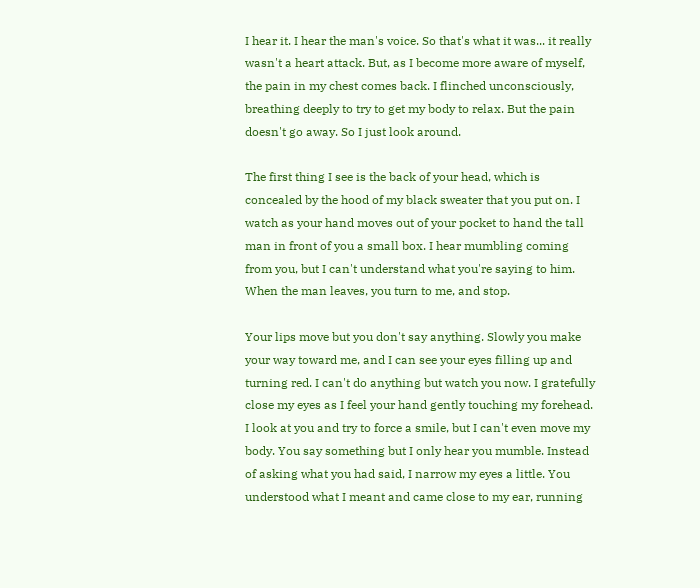I hear it. I hear the man's voice. So that's what it was... it really wasn't a heart attack. But, as I become more aware of myself, the pain in my chest comes back. I flinched unconsciously, breathing deeply to try to get my body to relax. But the pain doesn't go away. So I just look around.

The first thing I see is the back of your head, which is concealed by the hood of my black sweater that you put on. I watch as your hand moves out of your pocket to hand the tall man in front of you a small box. I hear mumbling coming from you, but I can't understand what you're saying to him. When the man leaves, you turn to me, and stop.

Your lips move but you don't say anything. Slowly you make your way toward me, and I can see your eyes filling up and turning red. I can't do anything but watch you now. I gratefully close my eyes as I feel your hand gently touching my forehead. I look at you and try to force a smile, but I can't even move my body. You say something but I only hear you mumble. Instead of asking what you had said, I narrow my eyes a little. You understood what I meant and came close to my ear, running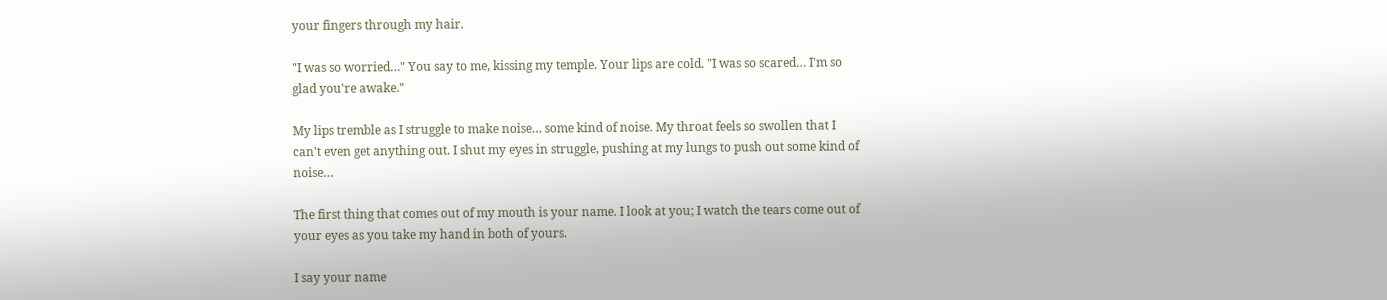your fingers through my hair.

"I was so worried…" You say to me, kissing my temple. Your lips are cold. "I was so scared… I'm so glad you're awake."

My lips tremble as I struggle to make noise… some kind of noise. My throat feels so swollen that I can't even get anything out. I shut my eyes in struggle, pushing at my lungs to push out some kind of noise…

The first thing that comes out of my mouth is your name. I look at you; I watch the tears come out of your eyes as you take my hand in both of yours.

I say your name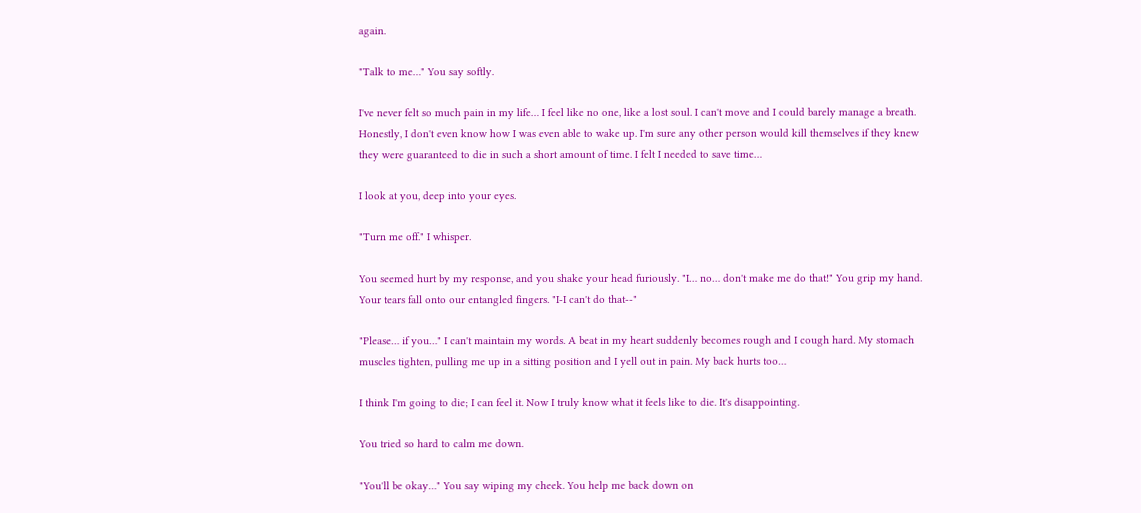again.

"Talk to me…" You say softly.

I've never felt so much pain in my life… I feel like no one, like a lost soul. I can't move and I could barely manage a breath. Honestly, I don't even know how I was even able to wake up. I'm sure any other person would kill themselves if they knew they were guaranteed to die in such a short amount of time. I felt I needed to save time…

I look at you, deep into your eyes.

"Turn me off." I whisper.

You seemed hurt by my response, and you shake your head furiously. "I… no… don't make me do that!" You grip my hand. Your tears fall onto our entangled fingers. "I-I can't do that--"

"Please… if you…" I can't maintain my words. A beat in my heart suddenly becomes rough and I cough hard. My stomach muscles tighten, pulling me up in a sitting position and I yell out in pain. My back hurts too…

I think I'm going to die; I can feel it. Now I truly know what it feels like to die. It's disappointing.

You tried so hard to calm me down.

"You'll be okay…" You say wiping my cheek. You help me back down on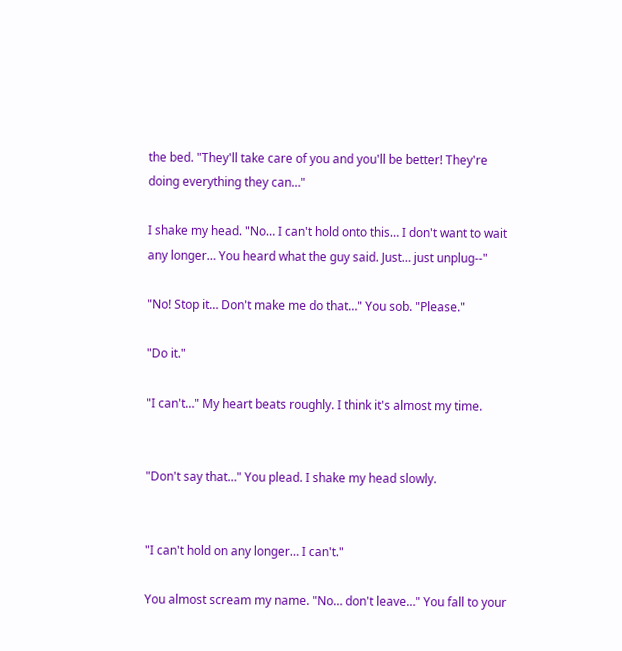the bed. "They'll take care of you and you'll be better! They're doing everything they can…"

I shake my head. "No… I can't hold onto this… I don't want to wait any longer… You heard what the guy said. Just… just unplug--"

"No! Stop it… Don't make me do that…" You sob. "Please."

"Do it."

"I can't…" My heart beats roughly. I think it's almost my time.


"Don't say that…" You plead. I shake my head slowly.


"I can't hold on any longer… I can't."

You almost scream my name. "No… don't leave…" You fall to your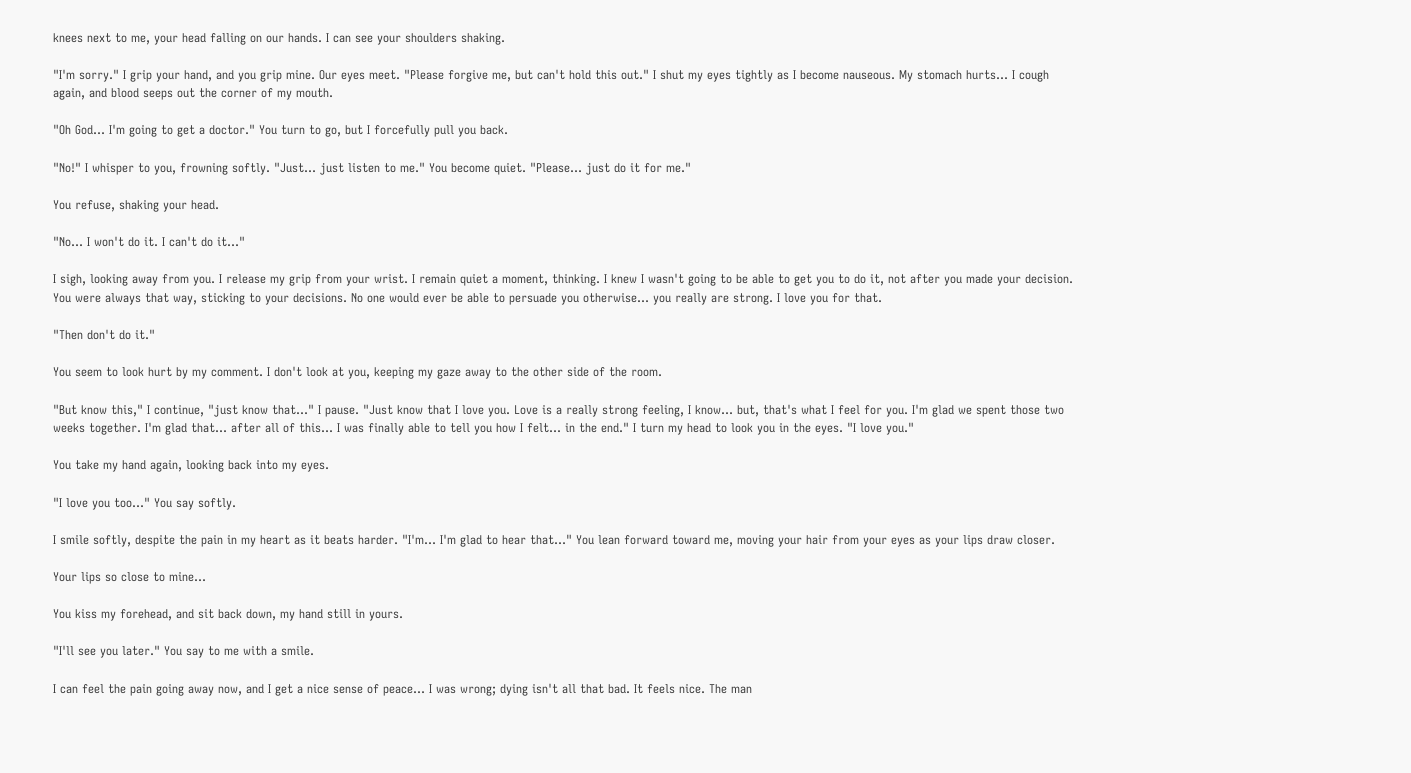knees next to me, your head falling on our hands. I can see your shoulders shaking.

"I'm sorry." I grip your hand, and you grip mine. Our eyes meet. "Please forgive me, but can't hold this out." I shut my eyes tightly as I become nauseous. My stomach hurts… I cough again, and blood seeps out the corner of my mouth.

"Oh God… I'm going to get a doctor." You turn to go, but I forcefully pull you back.

"No!" I whisper to you, frowning softly. "Just… just listen to me." You become quiet. "Please… just do it for me."

You refuse, shaking your head.

"No… I won't do it. I can't do it…"

I sigh, looking away from you. I release my grip from your wrist. I remain quiet a moment, thinking. I knew I wasn't going to be able to get you to do it, not after you made your decision. You were always that way, sticking to your decisions. No one would ever be able to persuade you otherwise… you really are strong. I love you for that.

"Then don't do it."

You seem to look hurt by my comment. I don't look at you, keeping my gaze away to the other side of the room.

"But know this," I continue, "just know that…" I pause. "Just know that I love you. Love is a really strong feeling, I know… but, that's what I feel for you. I'm glad we spent those two weeks together. I'm glad that… after all of this… I was finally able to tell you how I felt… in the end." I turn my head to look you in the eyes. "I love you."

You take my hand again, looking back into my eyes.

"I love you too…" You say softly.

I smile softly, despite the pain in my heart as it beats harder. "I'm… I'm glad to hear that…" You lean forward toward me, moving your hair from your eyes as your lips draw closer.

Your lips so close to mine…

You kiss my forehead, and sit back down, my hand still in yours.

"I'll see you later." You say to me with a smile.

I can feel the pain going away now, and I get a nice sense of peace… I was wrong; dying isn't all that bad. It feels nice. The man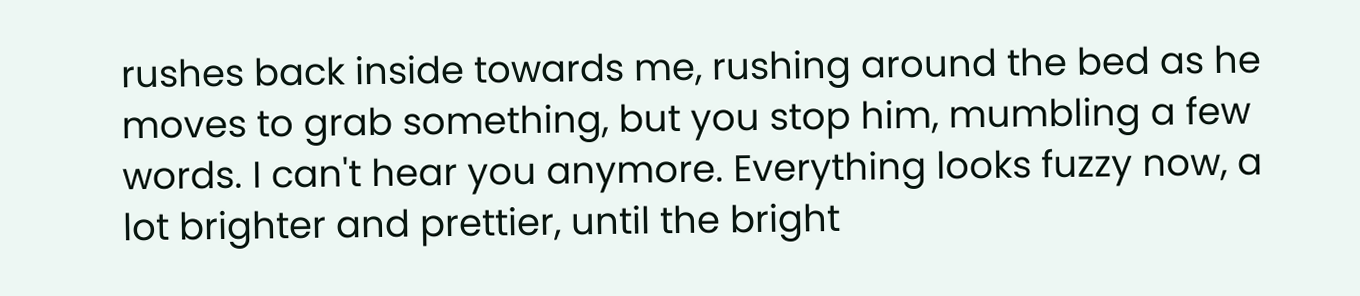rushes back inside towards me, rushing around the bed as he moves to grab something, but you stop him, mumbling a few words. I can't hear you anymore. Everything looks fuzzy now, a lot brighter and prettier, until the bright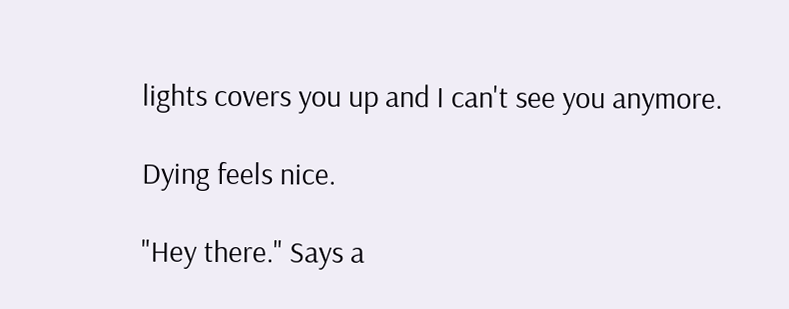lights covers you up and I can't see you anymore.

Dying feels nice.

"Hey there." Says a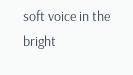soft voice in the bright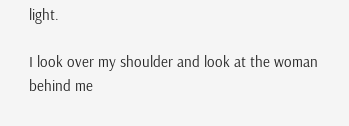light.

I look over my shoulder and look at the woman behind me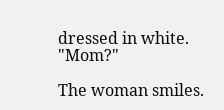dressed in white. "Mom?"

The woman smiles.